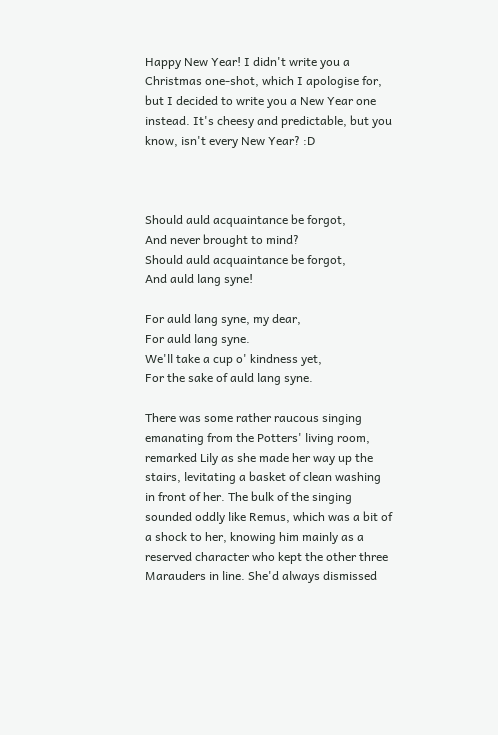Happy New Year! I didn't write you a Christmas one-shot, which I apologise for, but I decided to write you a New Year one instead. It's cheesy and predictable, but you know, isn't every New Year? :D



Should auld acquaintance be forgot,
And never brought to mind?
Should auld acquaintance be forgot,
And auld lang syne!

For auld lang syne, my dear,
For auld lang syne.
We'll take a cup o' kindness yet,
For the sake of auld lang syne.

There was some rather raucous singing emanating from the Potters' living room, remarked Lily as she made her way up the stairs, levitating a basket of clean washing in front of her. The bulk of the singing sounded oddly like Remus, which was a bit of a shock to her, knowing him mainly as a reserved character who kept the other three Marauders in line. She'd always dismissed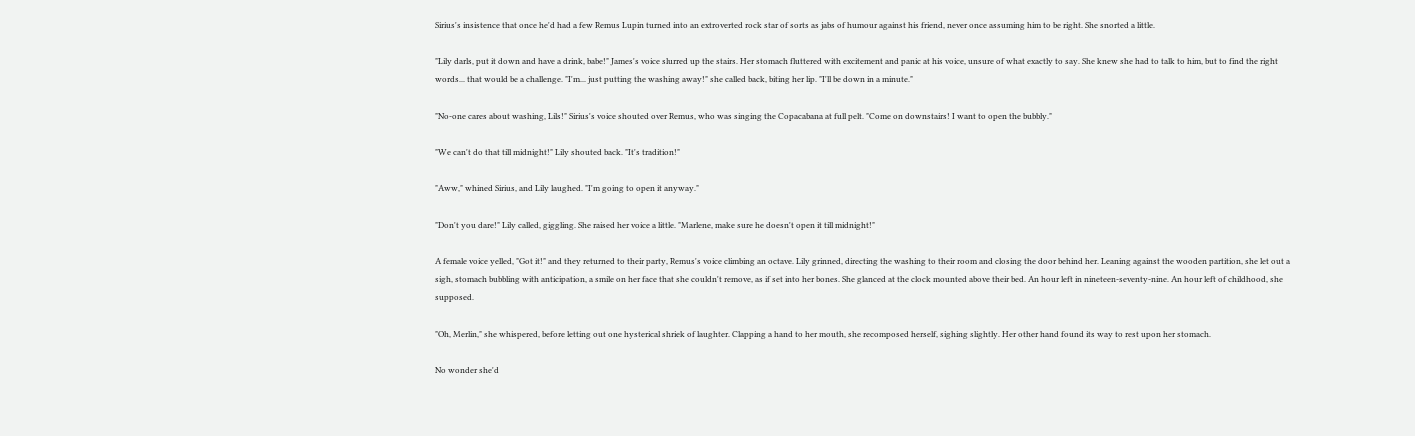Sirius's insistence that once he'd had a few Remus Lupin turned into an extroverted rock star of sorts as jabs of humour against his friend, never once assuming him to be right. She snorted a little.

"Lily darls, put it down and have a drink, babe!" James's voice slurred up the stairs. Her stomach fluttered with excitement and panic at his voice, unsure of what exactly to say. She knew she had to talk to him, but to find the right words... that would be a challenge. "I'm... just putting the washing away!" she called back, biting her lip. "I'll be down in a minute."

"No-one cares about washing, Lils!" Sirius's voice shouted over Remus, who was singing the Copacabana at full pelt. "Come on downstairs! I want to open the bubbly."

"We can't do that till midnight!" Lily shouted back. "It's tradition!"

"Aww," whined Sirius, and Lily laughed. "I'm going to open it anyway."

"Don't you dare!" Lily called, giggling. She raised her voice a little. "Marlene, make sure he doesn't open it till midnight!"

A female voice yelled, "Got it!" and they returned to their party, Remus's voice climbing an octave. Lily grinned, directing the washing to their room and closing the door behind her. Leaning against the wooden partition, she let out a sigh, stomach bubbling with anticipation, a smile on her face that she couldn't remove, as if set into her bones. She glanced at the clock mounted above their bed. An hour left in nineteen-seventy-nine. An hour left of childhood, she supposed.

"Oh, Merlin," she whispered, before letting out one hysterical shriek of laughter. Clapping a hand to her mouth, she recomposed herself, sighing slightly. Her other hand found its way to rest upon her stomach.

No wonder she'd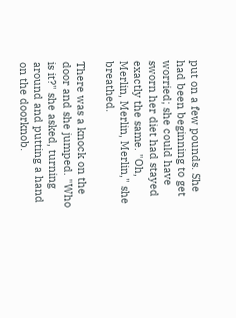put on a few pounds. She had been beginning to get worried; she could have sworn her diet had stayed exactly the same. "Oh, Merlin, Merlin, Merlin," she breathed.

There was a knock on the door and she jumped. "Who is it?" she asked, turning around and putting a hand on the doorknob.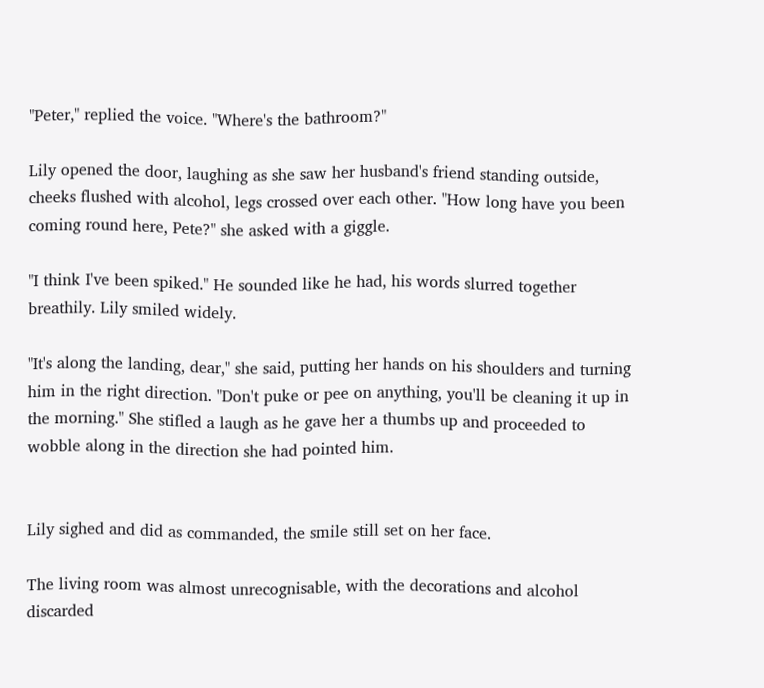"Peter," replied the voice. "Where's the bathroom?"

Lily opened the door, laughing as she saw her husband's friend standing outside, cheeks flushed with alcohol, legs crossed over each other. "How long have you been coming round here, Pete?" she asked with a giggle.

"I think I've been spiked." He sounded like he had, his words slurred together breathily. Lily smiled widely.

"It's along the landing, dear," she said, putting her hands on his shoulders and turning him in the right direction. "Don't puke or pee on anything, you'll be cleaning it up in the morning." She stifled a laugh as he gave her a thumbs up and proceeded to wobble along in the direction she had pointed him.


Lily sighed and did as commanded, the smile still set on her face.

The living room was almost unrecognisable, with the decorations and alcohol discarded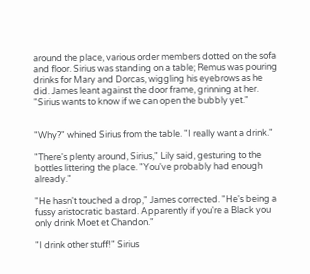around the place, various order members dotted on the sofa and floor. Sirius was standing on a table; Remus was pouring drinks for Mary and Dorcas, wiggling his eyebrows as he did. James leant against the door frame, grinning at her. "Sirius wants to know if we can open the bubbly yet."


"Why?" whined Sirius from the table. "I really want a drink."

"There's plenty around, Sirius," Lily said, gesturing to the bottles littering the place. "You've probably had enough already."

"He hasn't touched a drop," James corrected. "He's being a fussy aristocratic bastard. Apparently if you're a Black you only drink Moet et Chandon."

"I drink other stuff!" Sirius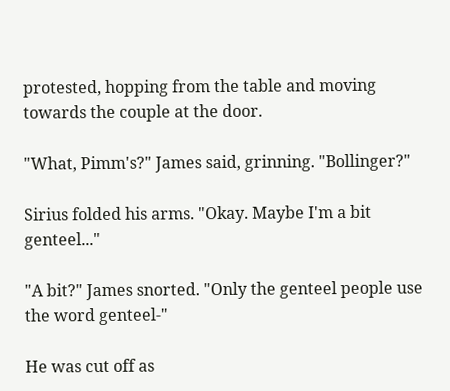protested, hopping from the table and moving towards the couple at the door.

"What, Pimm's?" James said, grinning. "Bollinger?"

Sirius folded his arms. "Okay. Maybe I'm a bit genteel..."

"A bit?" James snorted. "Only the genteel people use the word genteel-"

He was cut off as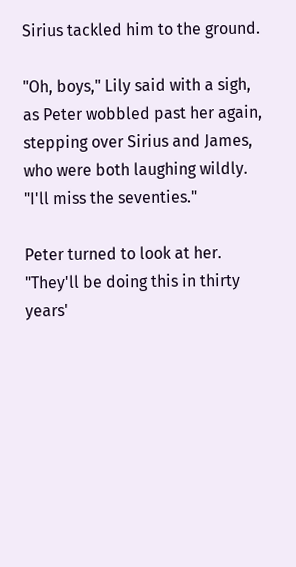Sirius tackled him to the ground.

"Oh, boys," Lily said with a sigh, as Peter wobbled past her again, stepping over Sirius and James, who were both laughing wildly. "I'll miss the seventies."

Peter turned to look at her. "They'll be doing this in thirty years'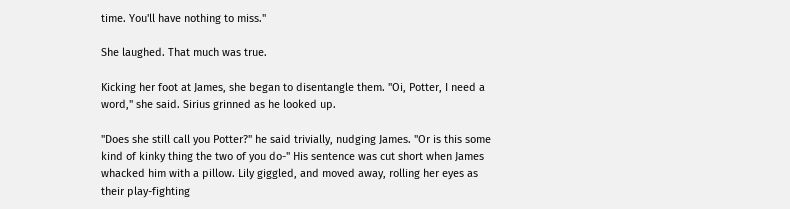time. You'll have nothing to miss."

She laughed. That much was true.

Kicking her foot at James, she began to disentangle them. "Oi, Potter, I need a word," she said. Sirius grinned as he looked up.

"Does she still call you Potter?" he said trivially, nudging James. "Or is this some kind of kinky thing the two of you do-" His sentence was cut short when James whacked him with a pillow. Lily giggled, and moved away, rolling her eyes as their play-fighting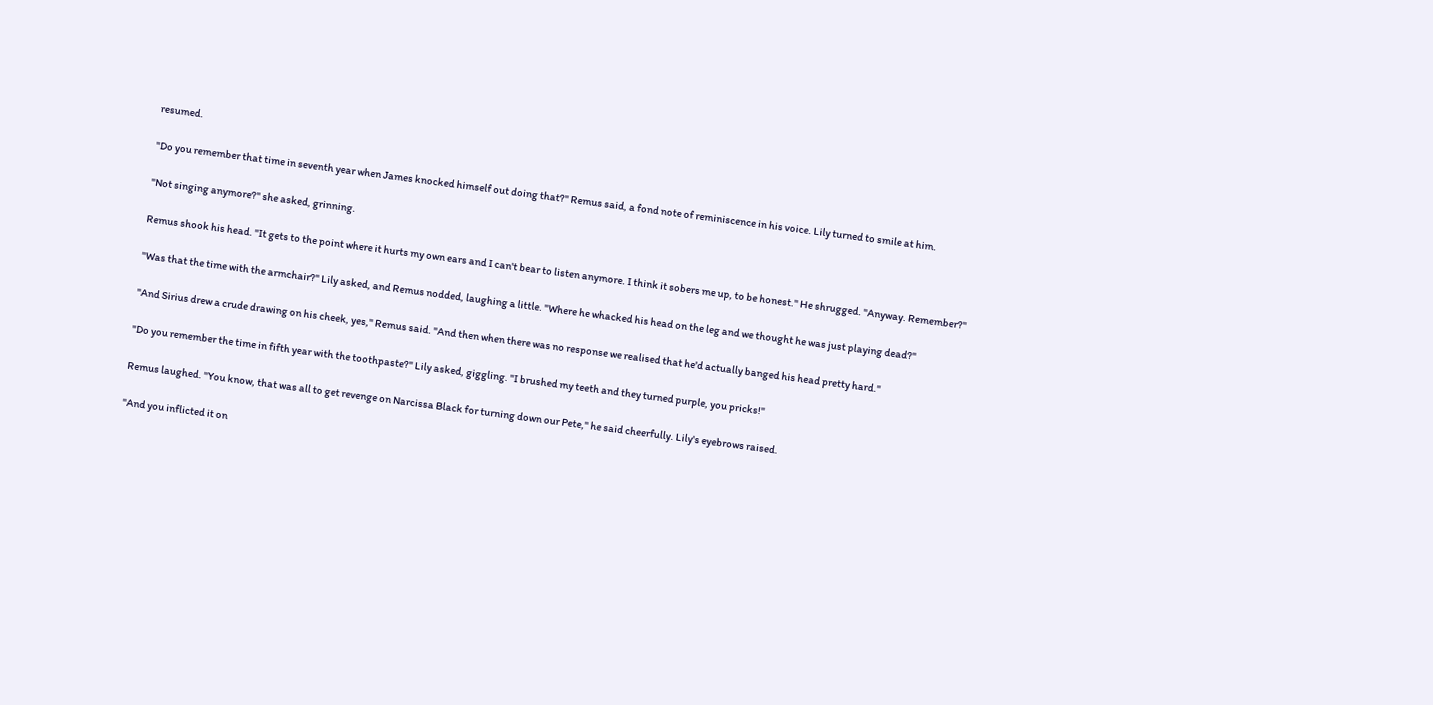resumed.

"Do you remember that time in seventh year when James knocked himself out doing that?" Remus said, a fond note of reminiscence in his voice. Lily turned to smile at him.

"Not singing anymore?" she asked, grinning.

Remus shook his head. "It gets to the point where it hurts my own ears and I can't bear to listen anymore. I think it sobers me up, to be honest." He shrugged. "Anyway. Remember?"

"Was that the time with the armchair?" Lily asked, and Remus nodded, laughing a little. "Where he whacked his head on the leg and we thought he was just playing dead?"

"And Sirius drew a crude drawing on his cheek, yes," Remus said. "And then when there was no response we realised that he'd actually banged his head pretty hard."

"Do you remember the time in fifth year with the toothpaste?" Lily asked, giggling. "I brushed my teeth and they turned purple, you pricks!"

Remus laughed. "You know, that was all to get revenge on Narcissa Black for turning down our Pete," he said cheerfully. Lily's eyebrows raised.

"And you inflicted it on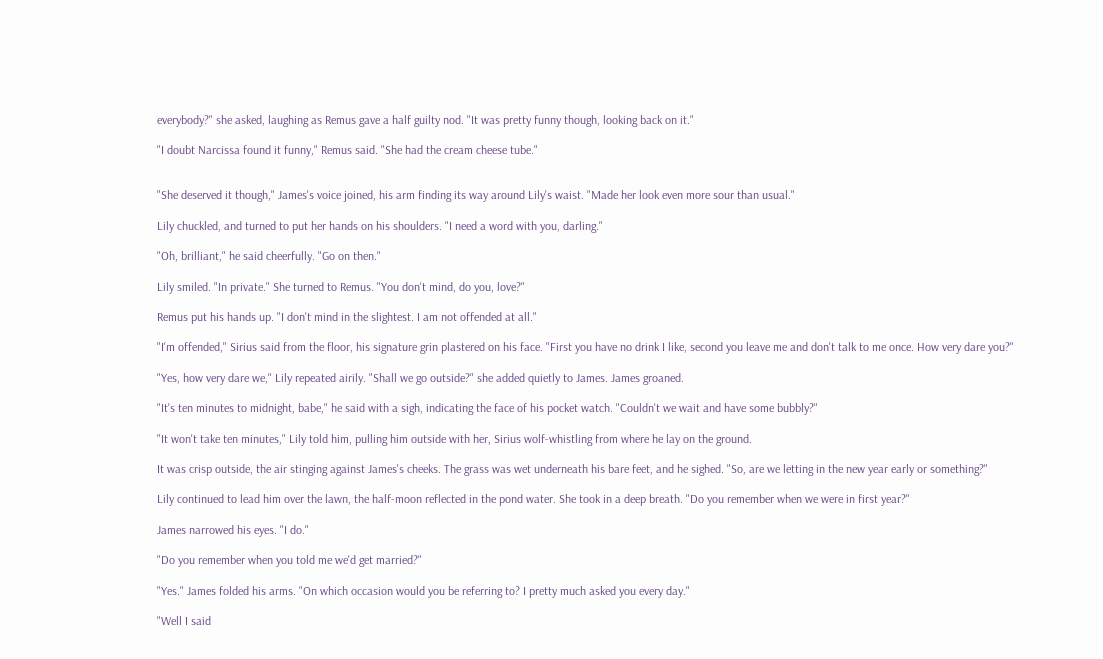everybody?" she asked, laughing as Remus gave a half guilty nod. "It was pretty funny though, looking back on it."

"I doubt Narcissa found it funny," Remus said. "She had the cream cheese tube."


"She deserved it though," James's voice joined, his arm finding its way around Lily's waist. "Made her look even more sour than usual."

Lily chuckled, and turned to put her hands on his shoulders. "I need a word with you, darling."

"Oh, brilliant," he said cheerfully. "Go on then."

Lily smiled. "In private." She turned to Remus. "You don't mind, do you, love?"

Remus put his hands up. "I don't mind in the slightest. I am not offended at all."

"I'm offended," Sirius said from the floor, his signature grin plastered on his face. "First you have no drink I like, second you leave me and don't talk to me once. How very dare you?"

"Yes, how very dare we," Lily repeated airily. "Shall we go outside?" she added quietly to James. James groaned.

"It's ten minutes to midnight, babe," he said with a sigh, indicating the face of his pocket watch. "Couldn't we wait and have some bubbly?"

"It won't take ten minutes," Lily told him, pulling him outside with her, Sirius wolf-whistling from where he lay on the ground.

It was crisp outside, the air stinging against James's cheeks. The grass was wet underneath his bare feet, and he sighed. "So, are we letting in the new year early or something?"

Lily continued to lead him over the lawn, the half-moon reflected in the pond water. She took in a deep breath. "Do you remember when we were in first year?"

James narrowed his eyes. "I do."

"Do you remember when you told me we'd get married?"

"Yes." James folded his arms. "On which occasion would you be referring to? I pretty much asked you every day."

"Well I said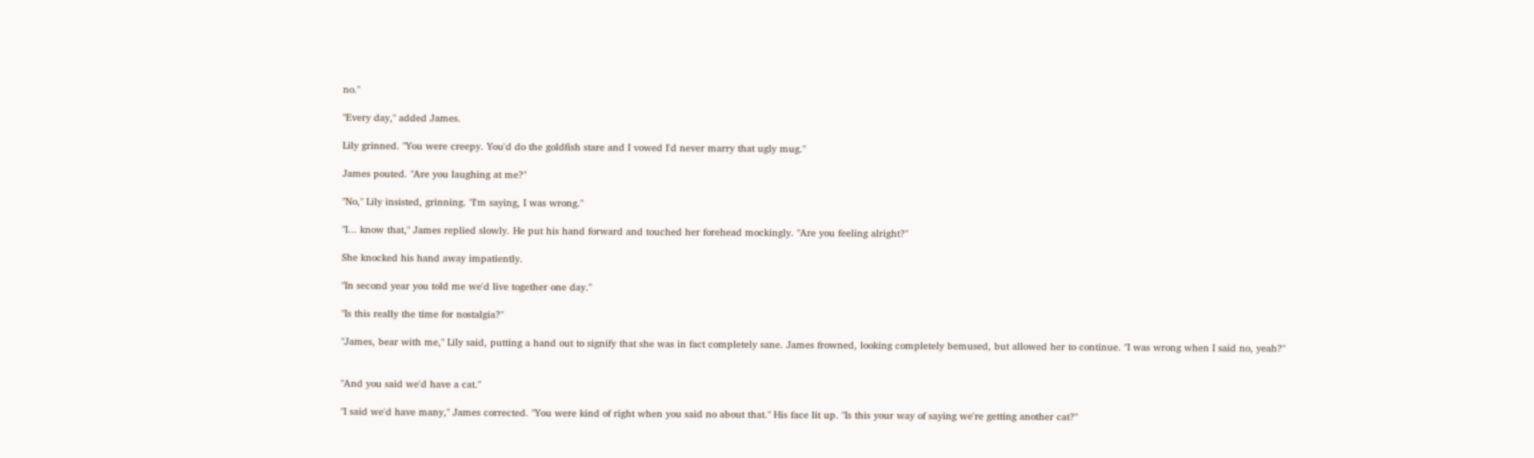no."

"Every day," added James.

Lily grinned. "You were creepy. You'd do the goldfish stare and I vowed I'd never marry that ugly mug."

James pouted. "Are you laughing at me?"

"No," Lily insisted, grinning. "I'm saying, I was wrong."

"I... know that," James replied slowly. He put his hand forward and touched her forehead mockingly. "Are you feeling alright?"

She knocked his hand away impatiently.

"In second year you told me we'd live together one day."

"Is this really the time for nostalgia?"

"James, bear with me," Lily said, putting a hand out to signify that she was in fact completely sane. James frowned, looking completely bemused, but allowed her to continue. "I was wrong when I said no, yeah?"


"And you said we'd have a cat."

"I said we'd have many," James corrected. "You were kind of right when you said no about that." His face lit up. "Is this your way of saying we're getting another cat?"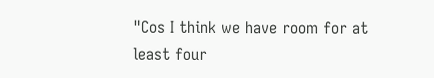"Cos I think we have room for at least four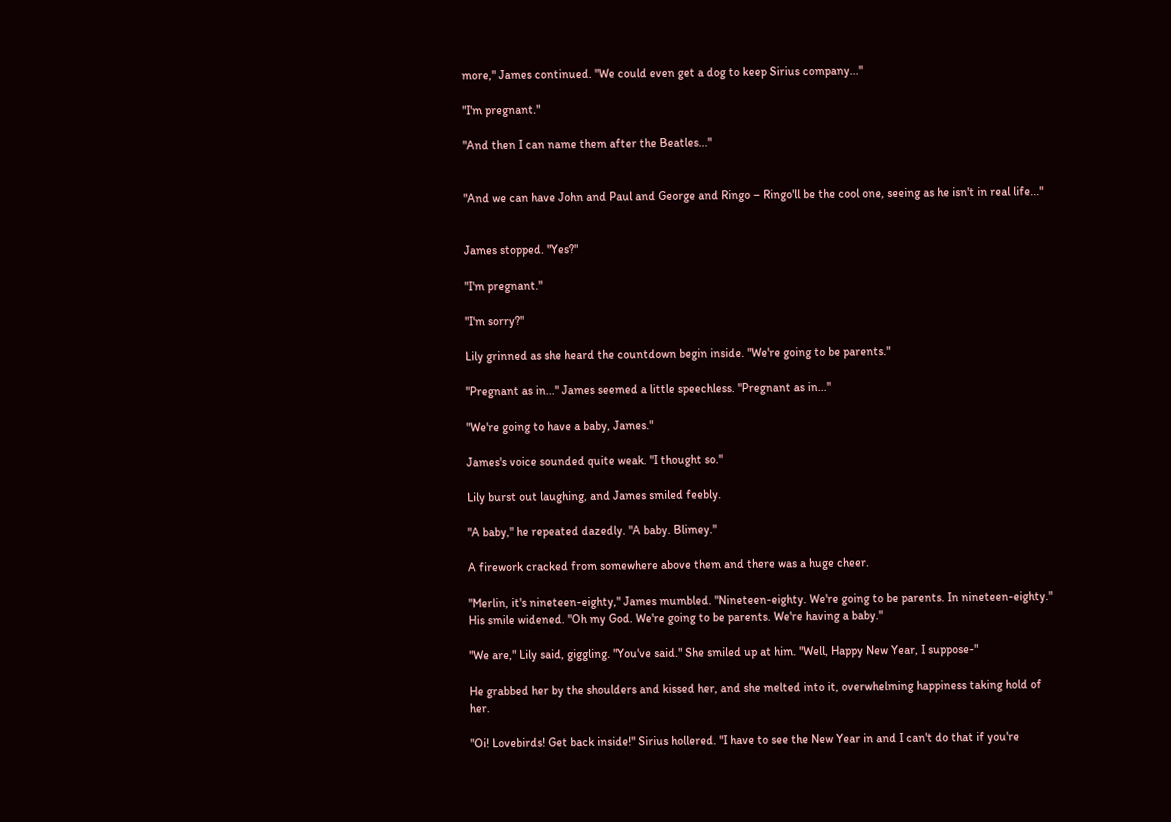more," James continued. "We could even get a dog to keep Sirius company..."

"I'm pregnant."

"And then I can name them after the Beatles..."


"And we can have John and Paul and George and Ringo – Ringo'll be the cool one, seeing as he isn't in real life..."


James stopped. "Yes?"

"I'm pregnant."

"I'm sorry?"

Lily grinned as she heard the countdown begin inside. "We're going to be parents."

"Pregnant as in..." James seemed a little speechless. "Pregnant as in..."

"We're going to have a baby, James."

James's voice sounded quite weak. "I thought so."

Lily burst out laughing, and James smiled feebly.

"A baby," he repeated dazedly. "A baby. Blimey."

A firework cracked from somewhere above them and there was a huge cheer.

"Merlin, it's nineteen-eighty," James mumbled. "Nineteen-eighty. We're going to be parents. In nineteen-eighty." His smile widened. "Oh my God. We're going to be parents. We're having a baby."

"We are," Lily said, giggling. "You've said." She smiled up at him. "Well, Happy New Year, I suppose-"

He grabbed her by the shoulders and kissed her, and she melted into it, overwhelming happiness taking hold of her.

"Oi! Lovebirds! Get back inside!" Sirius hollered. "I have to see the New Year in and I can't do that if you're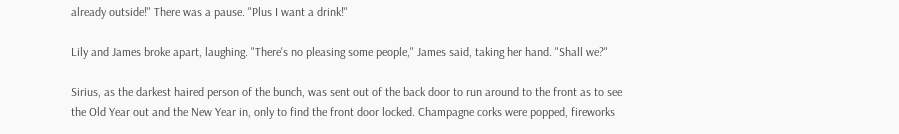already outside!" There was a pause. "Plus I want a drink!"

Lily and James broke apart, laughing. "There's no pleasing some people," James said, taking her hand. "Shall we?"

Sirius, as the darkest haired person of the bunch, was sent out of the back door to run around to the front as to see the Old Year out and the New Year in, only to find the front door locked. Champagne corks were popped, fireworks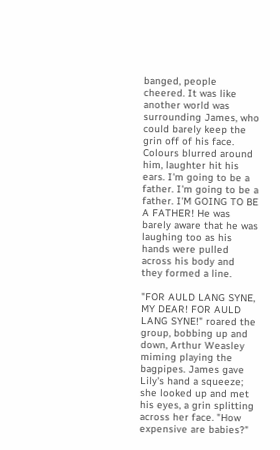banged, people cheered. It was like another world was surrounding James, who could barely keep the grin off of his face. Colours blurred around him, laughter hit his ears. I'm going to be a father. I'm going to be a father. I'M GOING TO BE A FATHER! He was barely aware that he was laughing too as his hands were pulled across his body and they formed a line.

"FOR AULD LANG SYNE, MY DEAR! FOR AULD LANG SYNE!" roared the group, bobbing up and down, Arthur Weasley miming playing the bagpipes. James gave Lily's hand a squeeze; she looked up and met his eyes, a grin splitting across her face. "How expensive are babies?"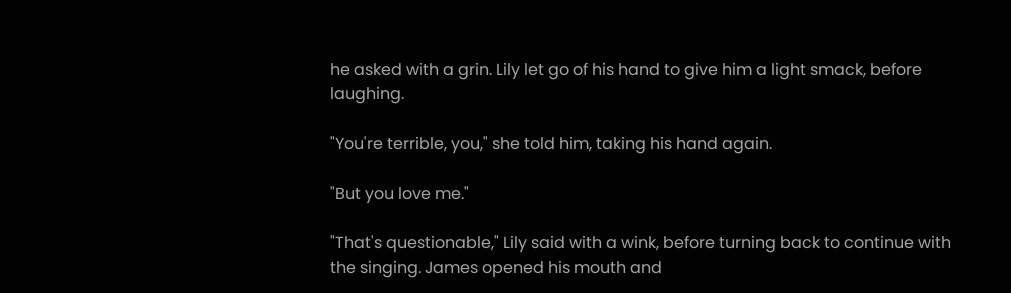he asked with a grin. Lily let go of his hand to give him a light smack, before laughing.

"You're terrible, you," she told him, taking his hand again.

"But you love me."

"That's questionable," Lily said with a wink, before turning back to continue with the singing. James opened his mouth and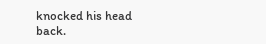knocked his head back.